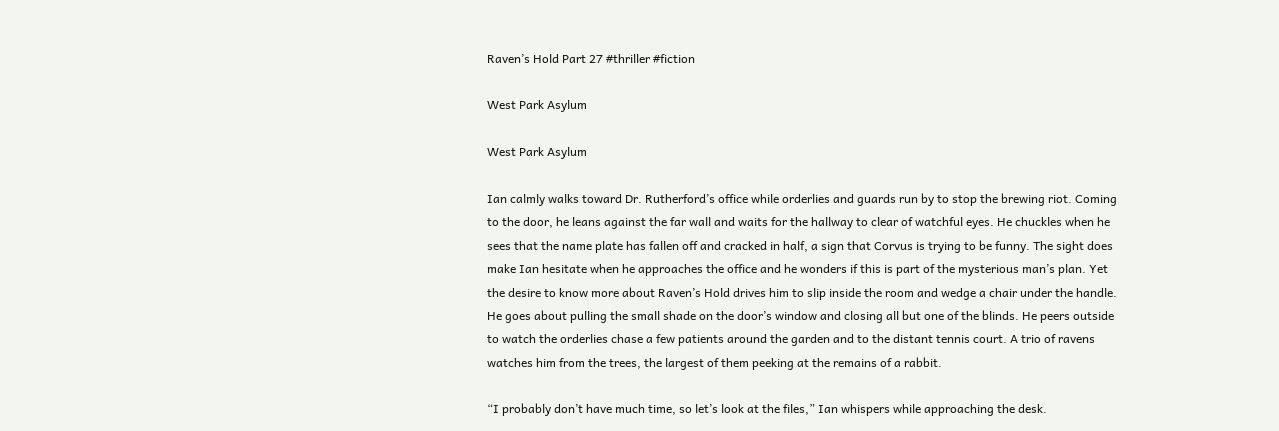Raven’s Hold Part 27 #thriller #fiction

West Park Asylum

West Park Asylum

Ian calmly walks toward Dr. Rutherford’s office while orderlies and guards run by to stop the brewing riot. Coming to the door, he leans against the far wall and waits for the hallway to clear of watchful eyes. He chuckles when he sees that the name plate has fallen off and cracked in half, a sign that Corvus is trying to be funny. The sight does make Ian hesitate when he approaches the office and he wonders if this is part of the mysterious man’s plan. Yet the desire to know more about Raven’s Hold drives him to slip inside the room and wedge a chair under the handle. He goes about pulling the small shade on the door’s window and closing all but one of the blinds. He peers outside to watch the orderlies chase a few patients around the garden and to the distant tennis court. A trio of ravens watches him from the trees, the largest of them peeking at the remains of a rabbit.

“I probably don’t have much time, so let’s look at the files,” Ian whispers while approaching the desk.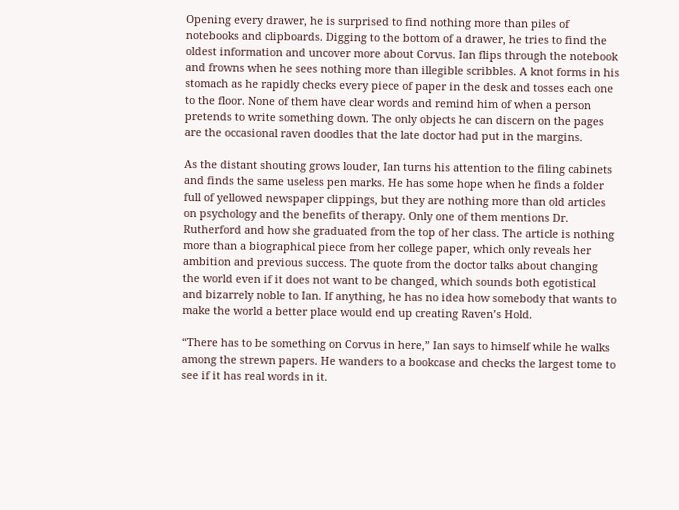Opening every drawer, he is surprised to find nothing more than piles of notebooks and clipboards. Digging to the bottom of a drawer, he tries to find the oldest information and uncover more about Corvus. Ian flips through the notebook and frowns when he sees nothing more than illegible scribbles. A knot forms in his stomach as he rapidly checks every piece of paper in the desk and tosses each one to the floor. None of them have clear words and remind him of when a person pretends to write something down. The only objects he can discern on the pages are the occasional raven doodles that the late doctor had put in the margins.

As the distant shouting grows louder, Ian turns his attention to the filing cabinets and finds the same useless pen marks. He has some hope when he finds a folder full of yellowed newspaper clippings, but they are nothing more than old articles on psychology and the benefits of therapy. Only one of them mentions Dr. Rutherford and how she graduated from the top of her class. The article is nothing more than a biographical piece from her college paper, which only reveals her ambition and previous success. The quote from the doctor talks about changing the world even if it does not want to be changed, which sounds both egotistical and bizarrely noble to Ian. If anything, he has no idea how somebody that wants to make the world a better place would end up creating Raven’s Hold.

“There has to be something on Corvus in here,” Ian says to himself while he walks among the strewn papers. He wanders to a bookcase and checks the largest tome to see if it has real words in it.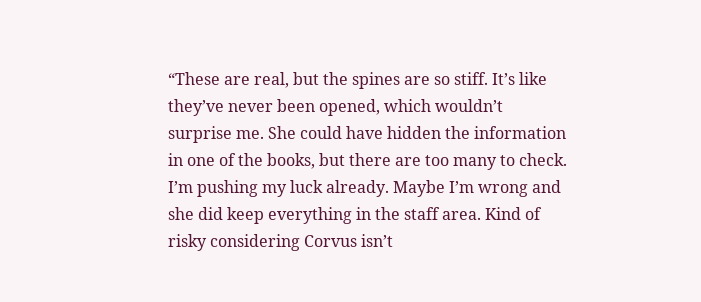“These are real, but the spines are so stiff. It’s like they’ve never been opened, which wouldn’t surprise me. She could have hidden the information in one of the books, but there are too many to check. I’m pushing my luck already. Maybe I’m wrong and she did keep everything in the staff area. Kind of risky considering Corvus isn’t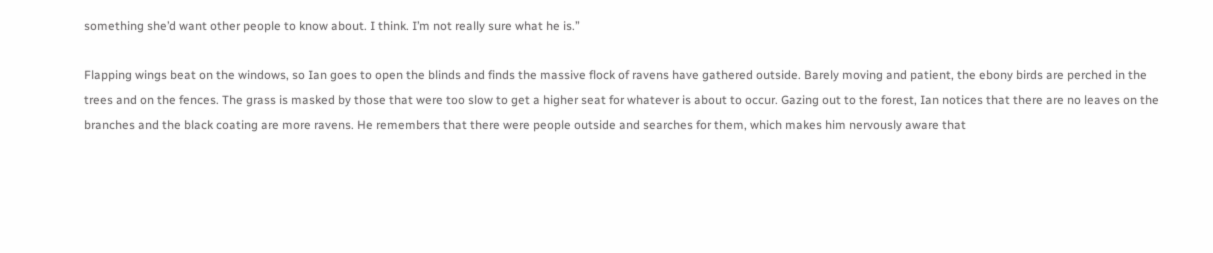something she’d want other people to know about. I think. I’m not really sure what he is.”

Flapping wings beat on the windows, so Ian goes to open the blinds and finds the massive flock of ravens have gathered outside. Barely moving and patient, the ebony birds are perched in the trees and on the fences. The grass is masked by those that were too slow to get a higher seat for whatever is about to occur. Gazing out to the forest, Ian notices that there are no leaves on the branches and the black coating are more ravens. He remembers that there were people outside and searches for them, which makes him nervously aware that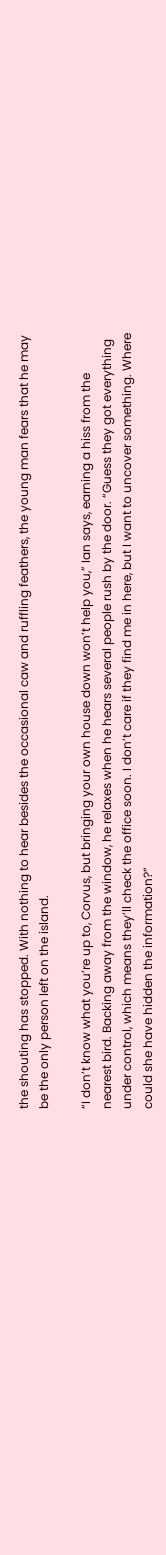the shouting has stopped. With nothing to hear besides the occasional caw and ruffling feathers, the young man fears that he may be the only person left on the island.

“I don’t know what you’re up to, Corvus, but bringing your own house down won’t help you,” Ian says, earning a hiss from the nearest bird. Backing away from the window, he relaxes when he hears several people rush by the door. “Guess they got everything under control, which means they’ll check the office soon. I don’t care if they find me in here, but I want to uncover something. Where could she have hidden the information?”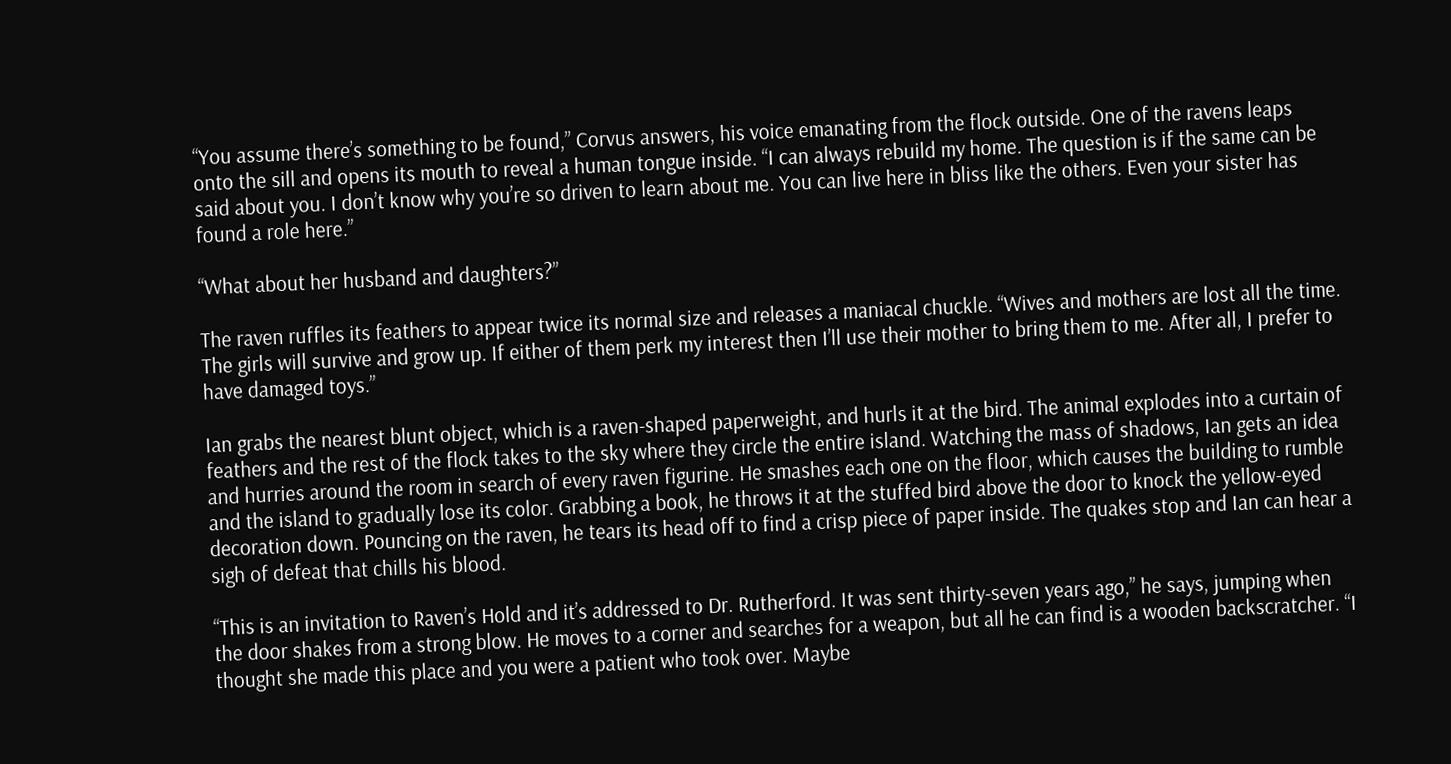“You assume there’s something to be found,” Corvus answers, his voice emanating from the flock outside. One of the ravens leaps onto the sill and opens its mouth to reveal a human tongue inside. “I can always rebuild my home. The question is if the same can be said about you. I don’t know why you’re so driven to learn about me. You can live here in bliss like the others. Even your sister has found a role here.”

“What about her husband and daughters?”

The raven ruffles its feathers to appear twice its normal size and releases a maniacal chuckle. “Wives and mothers are lost all the time. The girls will survive and grow up. If either of them perk my interest then I’ll use their mother to bring them to me. After all, I prefer to have damaged toys.”

Ian grabs the nearest blunt object, which is a raven-shaped paperweight, and hurls it at the bird. The animal explodes into a curtain of feathers and the rest of the flock takes to the sky where they circle the entire island. Watching the mass of shadows, Ian gets an idea and hurries around the room in search of every raven figurine. He smashes each one on the floor, which causes the building to rumble and the island to gradually lose its color. Grabbing a book, he throws it at the stuffed bird above the door to knock the yellow-eyed decoration down. Pouncing on the raven, he tears its head off to find a crisp piece of paper inside. The quakes stop and Ian can hear a sigh of defeat that chills his blood.

“This is an invitation to Raven’s Hold and it’s addressed to Dr. Rutherford. It was sent thirty-seven years ago,” he says, jumping when the door shakes from a strong blow. He moves to a corner and searches for a weapon, but all he can find is a wooden backscratcher. “I thought she made this place and you were a patient who took over. Maybe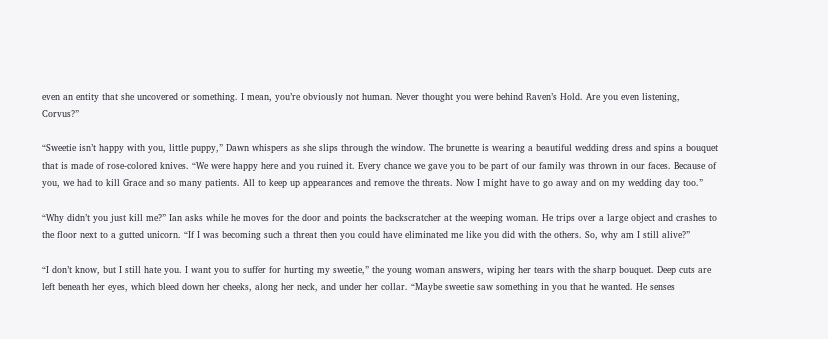even an entity that she uncovered or something. I mean, you’re obviously not human. Never thought you were behind Raven’s Hold. Are you even listening, Corvus?”

“Sweetie isn’t happy with you, little puppy,” Dawn whispers as she slips through the window. The brunette is wearing a beautiful wedding dress and spins a bouquet that is made of rose-colored knives. “We were happy here and you ruined it. Every chance we gave you to be part of our family was thrown in our faces. Because of you, we had to kill Grace and so many patients. All to keep up appearances and remove the threats. Now I might have to go away and on my wedding day too.”

“Why didn’t you just kill me?” Ian asks while he moves for the door and points the backscratcher at the weeping woman. He trips over a large object and crashes to the floor next to a gutted unicorn. “If I was becoming such a threat then you could have eliminated me like you did with the others. So, why am I still alive?”

“I don’t know, but I still hate you. I want you to suffer for hurting my sweetie,” the young woman answers, wiping her tears with the sharp bouquet. Deep cuts are left beneath her eyes, which bleed down her cheeks, along her neck, and under her collar. “Maybe sweetie saw something in you that he wanted. He senses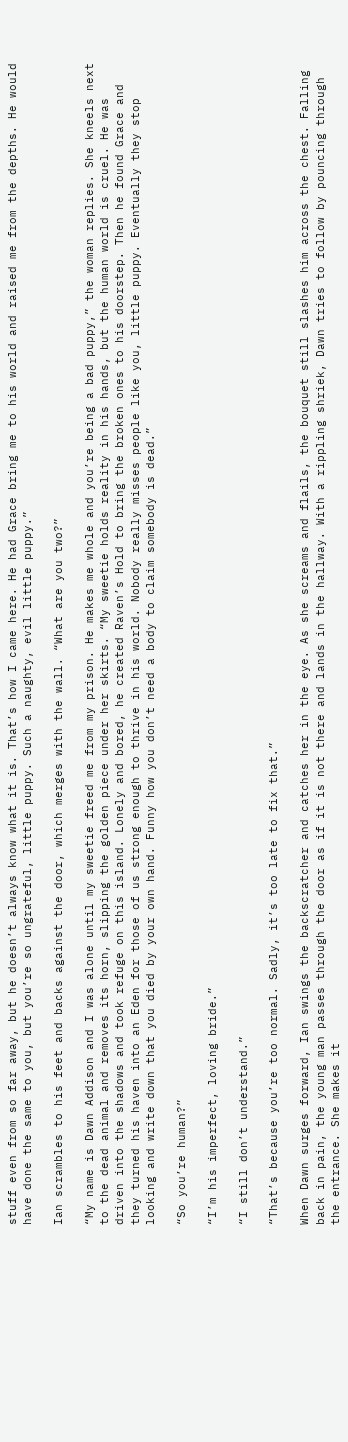stuff even from so far away, but he doesn’t always know what it is. That’s how I came here. He had Grace bring me to his world and raised me from the depths. He would have done the same to you, but you’re so ungrateful, little puppy. Such a naughty, evil little puppy.”

Ian scrambles to his feet and backs against the door, which merges with the wall. “What are you two?”

“My name is Dawn Addison and I was alone until my sweetie freed me from my prison. He makes me whole and you’re being a bad puppy,” the woman replies. She kneels next to the dead animal and removes its horn, slipping the golden piece under her skirts. “My sweetie holds reality in his hands, but the human world is cruel. He was driven into the shadows and took refuge on this island. Lonely and bored, he created Raven’s Hold to bring the broken ones to his doorstep. Then he found Grace and they turned his haven into an Eden for those of us strong enough to thrive in his world. Nobody really misses people like you, little puppy. Eventually they stop looking and write down that you died by your own hand. Funny how you don’t need a body to claim somebody is dead.”

“So you’re human?”

“I’m his imperfect, loving bride.”

“I still don’t understand.”

“That’s because you’re too normal. Sadly, it’s too late to fix that.”

When Dawn surges forward, Ian swings the backscratcher and catches her in the eye. As she screams and flails, the bouquet still slashes him across the chest. Falling back in pain, the young man passes through the door as if it is not there and lands in the hallway. With a rippling shriek, Dawn tries to follow by pouncing through the entrance. She makes it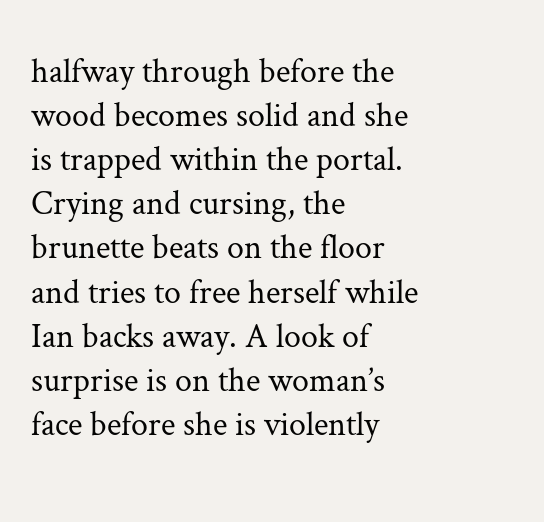halfway through before the wood becomes solid and she is trapped within the portal. Crying and cursing, the brunette beats on the floor and tries to free herself while Ian backs away. A look of surprise is on the woman’s face before she is violently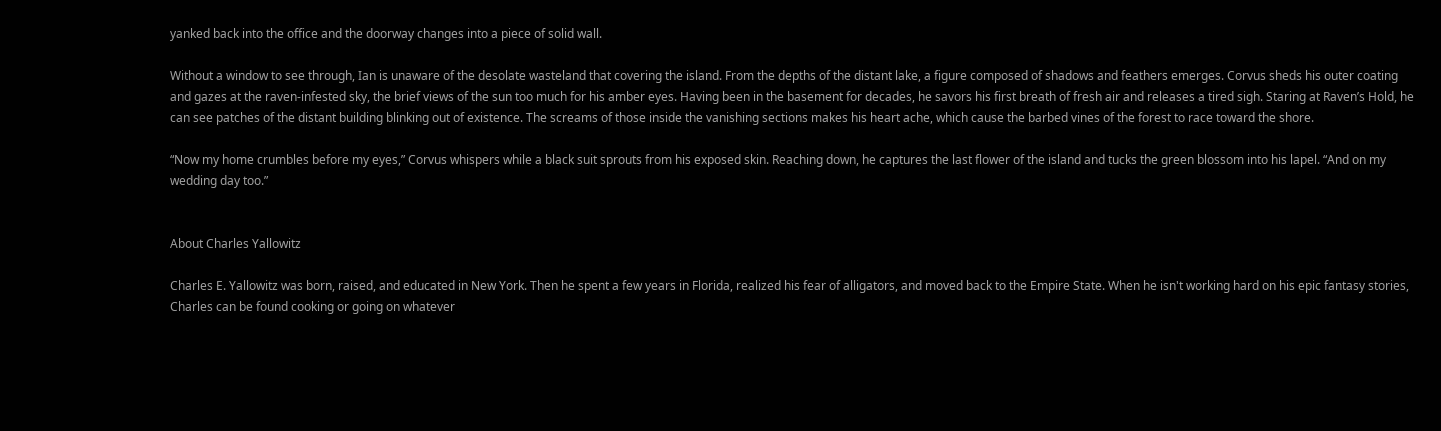yanked back into the office and the doorway changes into a piece of solid wall.

Without a window to see through, Ian is unaware of the desolate wasteland that covering the island. From the depths of the distant lake, a figure composed of shadows and feathers emerges. Corvus sheds his outer coating and gazes at the raven-infested sky, the brief views of the sun too much for his amber eyes. Having been in the basement for decades, he savors his first breath of fresh air and releases a tired sigh. Staring at Raven’s Hold, he can see patches of the distant building blinking out of existence. The screams of those inside the vanishing sections makes his heart ache, which cause the barbed vines of the forest to race toward the shore.

“Now my home crumbles before my eyes,” Corvus whispers while a black suit sprouts from his exposed skin. Reaching down, he captures the last flower of the island and tucks the green blossom into his lapel. “And on my wedding day too.”


About Charles Yallowitz

Charles E. Yallowitz was born, raised, and educated in New York. Then he spent a few years in Florida, realized his fear of alligators, and moved back to the Empire State. When he isn't working hard on his epic fantasy stories, Charles can be found cooking or going on whatever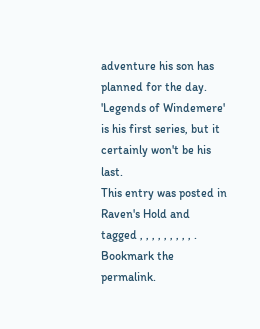adventure his son has planned for the day. 'Legends of Windemere' is his first series, but it certainly won't be his last.
This entry was posted in Raven's Hold and tagged , , , , , , , , , . Bookmark the permalink.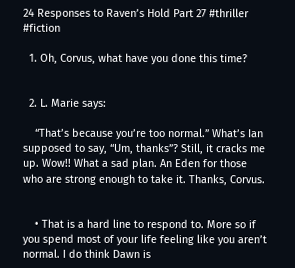24 Responses to Raven’s Hold Part 27 #thriller #fiction

  1. Oh, Corvus, what have you done this time?


  2. L. Marie says:

    “That’s because you’re too normal.” What’s Ian supposed to say, “Um, thanks”? Still, it cracks me up. Wow!! What a sad plan. An Eden for those who are strong enough to take it. Thanks, Corvus.


    • That is a hard line to respond to. More so if you spend most of your life feeling like you aren’t normal. I do think Dawn is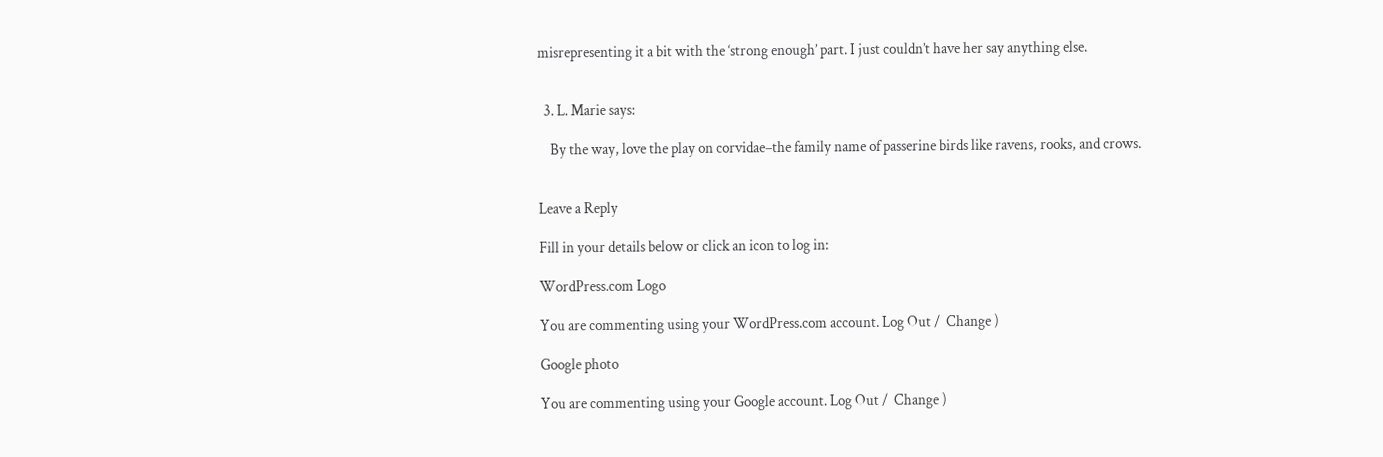misrepresenting it a bit with the ‘strong enough’ part. I just couldn’t have her say anything else.


  3. L. Marie says:

    By the way, love the play on corvidae–the family name of passerine birds like ravens, rooks, and crows.


Leave a Reply

Fill in your details below or click an icon to log in:

WordPress.com Logo

You are commenting using your WordPress.com account. Log Out /  Change )

Google photo

You are commenting using your Google account. Log Out /  Change )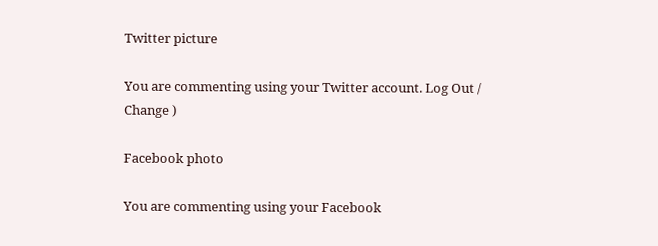Twitter picture

You are commenting using your Twitter account. Log Out /  Change )

Facebook photo

You are commenting using your Facebook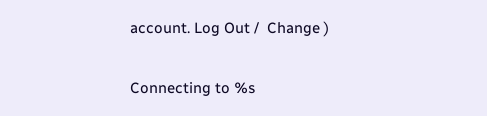account. Log Out /  Change )

Connecting to %s